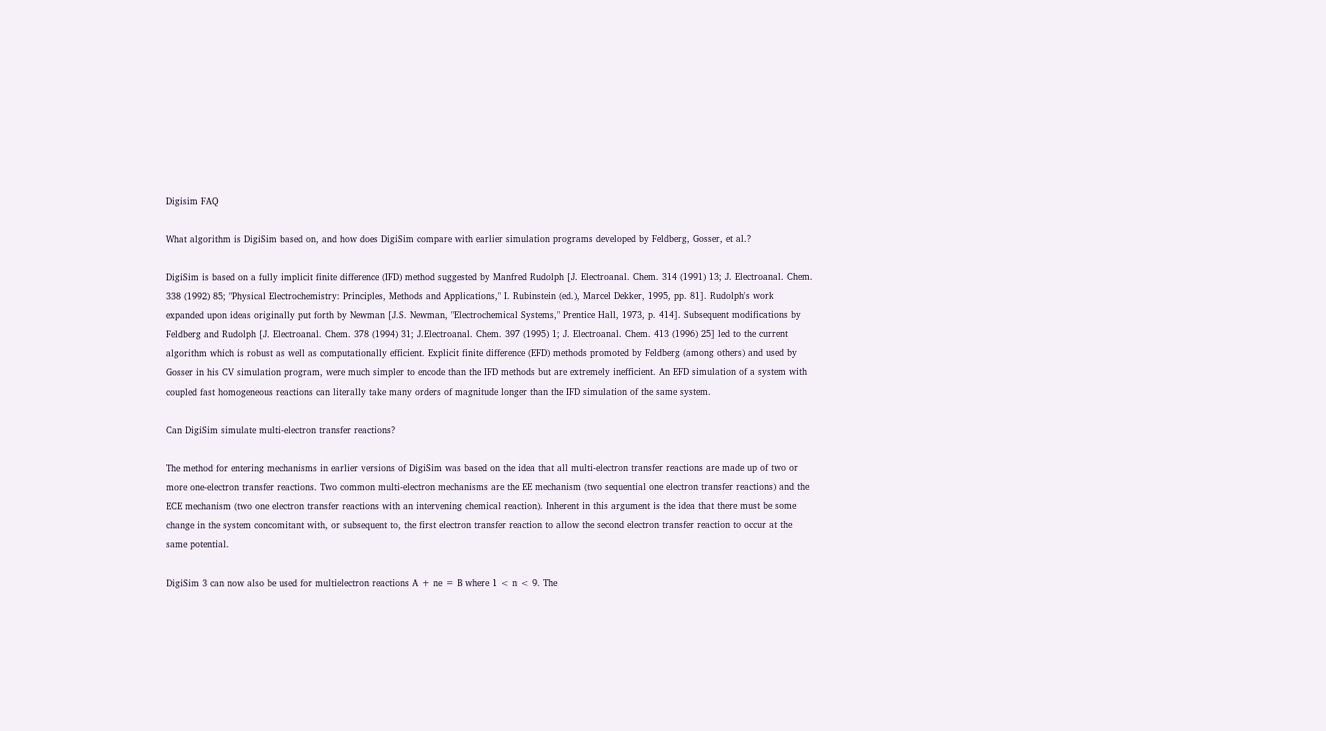Digisim FAQ

What algorithm is DigiSim based on, and how does DigiSim compare with earlier simulation programs developed by Feldberg, Gosser, et al.?

DigiSim is based on a fully implicit finite difference (IFD) method suggested by Manfred Rudolph [J. Electroanal. Chem. 314 (1991) 13; J. Electroanal. Chem. 338 (1992) 85; "Physical Electrochemistry: Principles, Methods and Applications," I. Rubinstein (ed.), Marcel Dekker, 1995, pp. 81]. Rudolph's work expanded upon ideas originally put forth by Newman [J.S. Newman, "Electrochemical Systems," Prentice Hall, 1973, p. 414]. Subsequent modifications by Feldberg and Rudolph [J. Electroanal. Chem. 378 (1994) 31; J.Electroanal. Chem. 397 (1995) 1; J. Electroanal. Chem. 413 (1996) 25] led to the current algorithm which is robust as well as computationally efficient. Explicit finite difference (EFD) methods promoted by Feldberg (among others) and used by Gosser in his CV simulation program, were much simpler to encode than the IFD methods but are extremely inefficient. An EFD simulation of a system with coupled fast homogeneous reactions can literally take many orders of magnitude longer than the IFD simulation of the same system.

Can DigiSim simulate multi-electron transfer reactions?

The method for entering mechanisms in earlier versions of DigiSim was based on the idea that all multi-electron transfer reactions are made up of two or more one-electron transfer reactions. Two common multi-electron mechanisms are the EE mechanism (two sequential one electron transfer reactions) and the ECE mechanism (two one electron transfer reactions with an intervening chemical reaction). Inherent in this argument is the idea that there must be some change in the system concomitant with, or subsequent to, the first electron transfer reaction to allow the second electron transfer reaction to occur at the same potential.

DigiSim 3 can now also be used for multielectron reactions A + ne = B where 1 < n < 9. The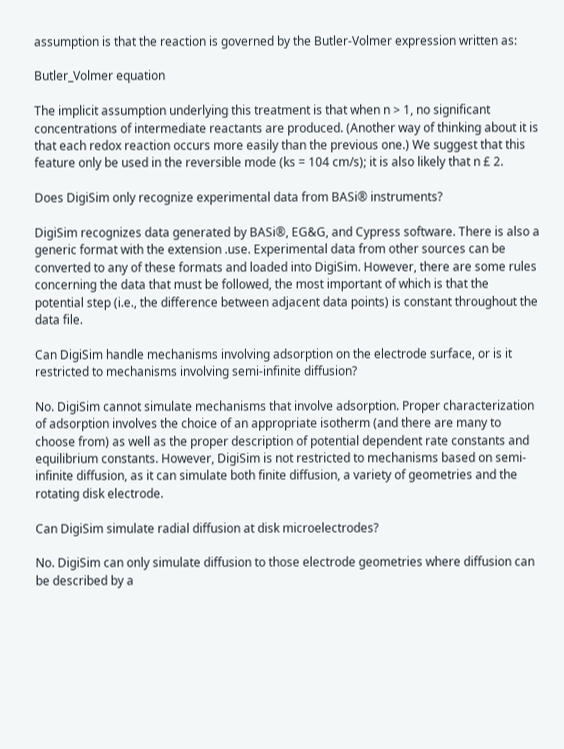assumption is that the reaction is governed by the Butler-Volmer expression written as:

Butler_Volmer equation

The implicit assumption underlying this treatment is that when n > 1, no significant concentrations of intermediate reactants are produced. (Another way of thinking about it is that each redox reaction occurs more easily than the previous one.) We suggest that this feature only be used in the reversible mode (ks = 104 cm/s); it is also likely that n £ 2.

Does DigiSim only recognize experimental data from BASi® instruments?

DigiSim recognizes data generated by BASi®, EG&G, and Cypress software. There is also a generic format with the extension .use. Experimental data from other sources can be converted to any of these formats and loaded into DigiSim. However, there are some rules concerning the data that must be followed, the most important of which is that the potential step (i.e., the difference between adjacent data points) is constant throughout the data file.

Can DigiSim handle mechanisms involving adsorption on the electrode surface, or is it restricted to mechanisms involving semi-infinite diffusion?

No. DigiSim cannot simulate mechanisms that involve adsorption. Proper characterization of adsorption involves the choice of an appropriate isotherm (and there are many to choose from) as well as the proper description of potential dependent rate constants and equilibrium constants. However, DigiSim is not restricted to mechanisms based on semi-infinite diffusion, as it can simulate both finite diffusion, a variety of geometries and the rotating disk electrode.

Can DigiSim simulate radial diffusion at disk microelectrodes?

No. DigiSim can only simulate diffusion to those electrode geometries where diffusion can be described by a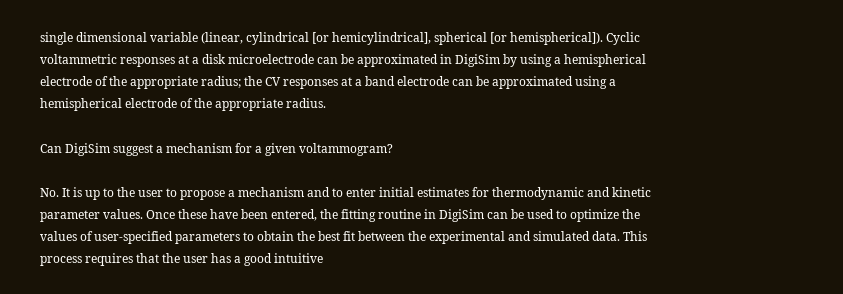single dimensional variable (linear, cylindrical [or hemicylindrical], spherical [or hemispherical]). Cyclic voltammetric responses at a disk microelectrode can be approximated in DigiSim by using a hemispherical electrode of the appropriate radius; the CV responses at a band electrode can be approximated using a hemispherical electrode of the appropriate radius.

Can DigiSim suggest a mechanism for a given voltammogram?

No. It is up to the user to propose a mechanism and to enter initial estimates for thermodynamic and kinetic parameter values. Once these have been entered, the fitting routine in DigiSim can be used to optimize the values of user-specified parameters to obtain the best fit between the experimental and simulated data. This process requires that the user has a good intuitive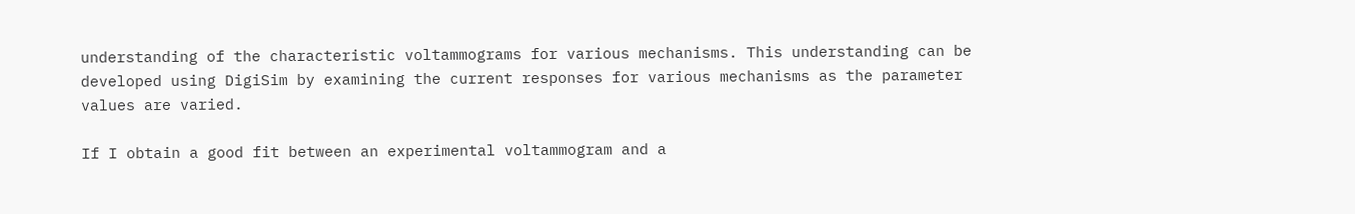understanding of the characteristic voltammograms for various mechanisms. This understanding can be developed using DigiSim by examining the current responses for various mechanisms as the parameter values are varied.

If I obtain a good fit between an experimental voltammogram and a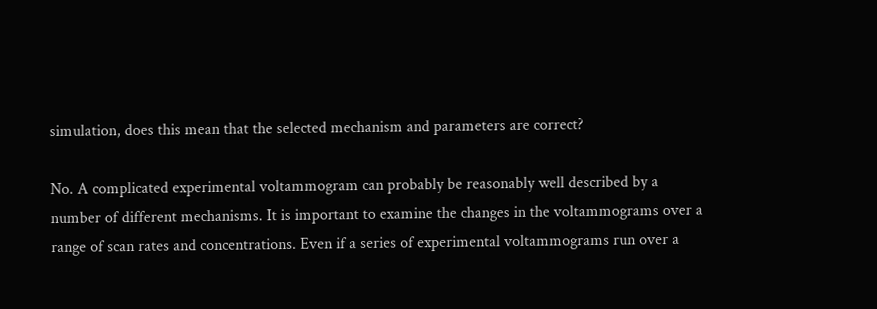simulation, does this mean that the selected mechanism and parameters are correct?

No. A complicated experimental voltammogram can probably be reasonably well described by a number of different mechanisms. It is important to examine the changes in the voltammograms over a range of scan rates and concentrations. Even if a series of experimental voltammograms run over a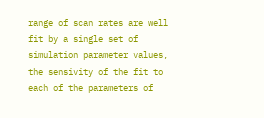range of scan rates are well fit by a single set of simulation parameter values, the sensivity of the fit to each of the parameters of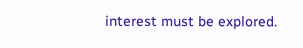interest must be explored.